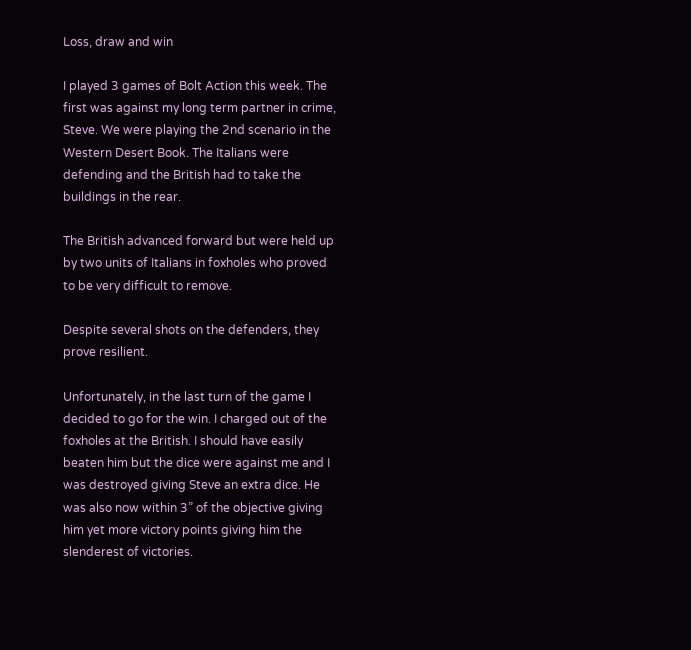Loss, draw and win

I played 3 games of Bolt Action this week. The first was against my long term partner in crime, Steve. We were playing the 2nd scenario in the Western Desert Book. The Italians were defending and the British had to take the buildings in the rear.

The British advanced forward but were held up by two units of Italians in foxholes who proved to be very difficult to remove.

Despite several shots on the defenders, they prove resilient.

Unfortunately, in the last turn of the game I decided to go for the win. I charged out of the foxholes at the British. I should have easily beaten him but the dice were against me and I was destroyed giving Steve an extra dice. He was also now within 3” of the objective giving him yet more victory points giving him the slenderest of victories.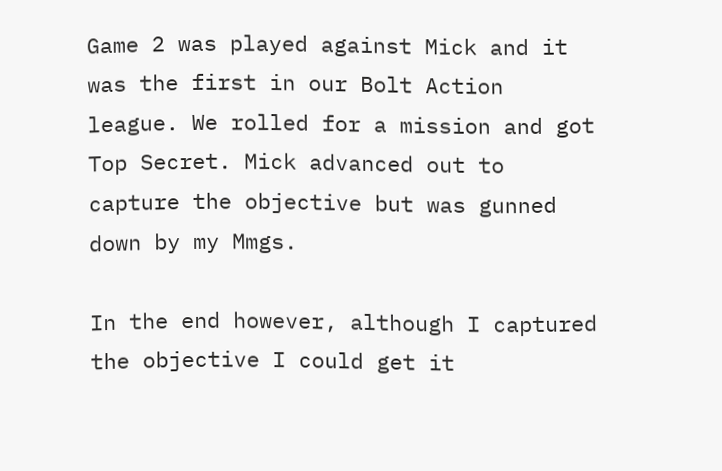Game 2 was played against Mick and it was the first in our Bolt Action league. We rolled for a mission and got Top Secret. Mick advanced out to capture the objective but was gunned down by my Mmgs.

In the end however, although I captured the objective I could get it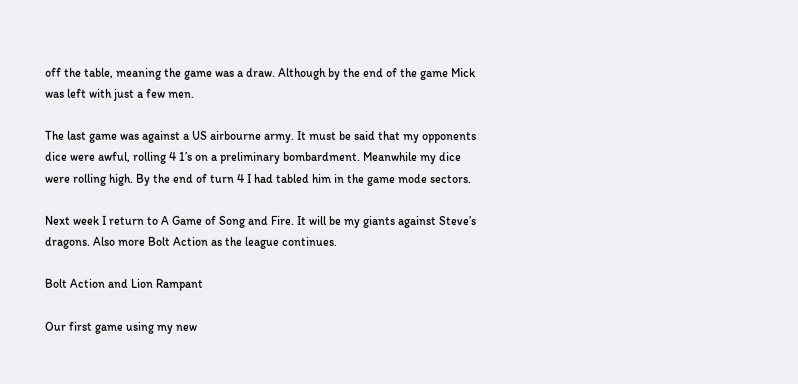off the table, meaning the game was a draw. Although by the end of the game Mick was left with just a few men.

The last game was against a US airbourne army. It must be said that my opponents dice were awful, rolling 4 1’s on a preliminary bombardment. Meanwhile my dice were rolling high. By the end of turn 4 I had tabled him in the game mode sectors.

Next week I return to A Game of Song and Fire. It will be my giants against Steve’s dragons. Also more Bolt Action as the league continues.

Bolt Action and Lion Rampant

Our first game using my new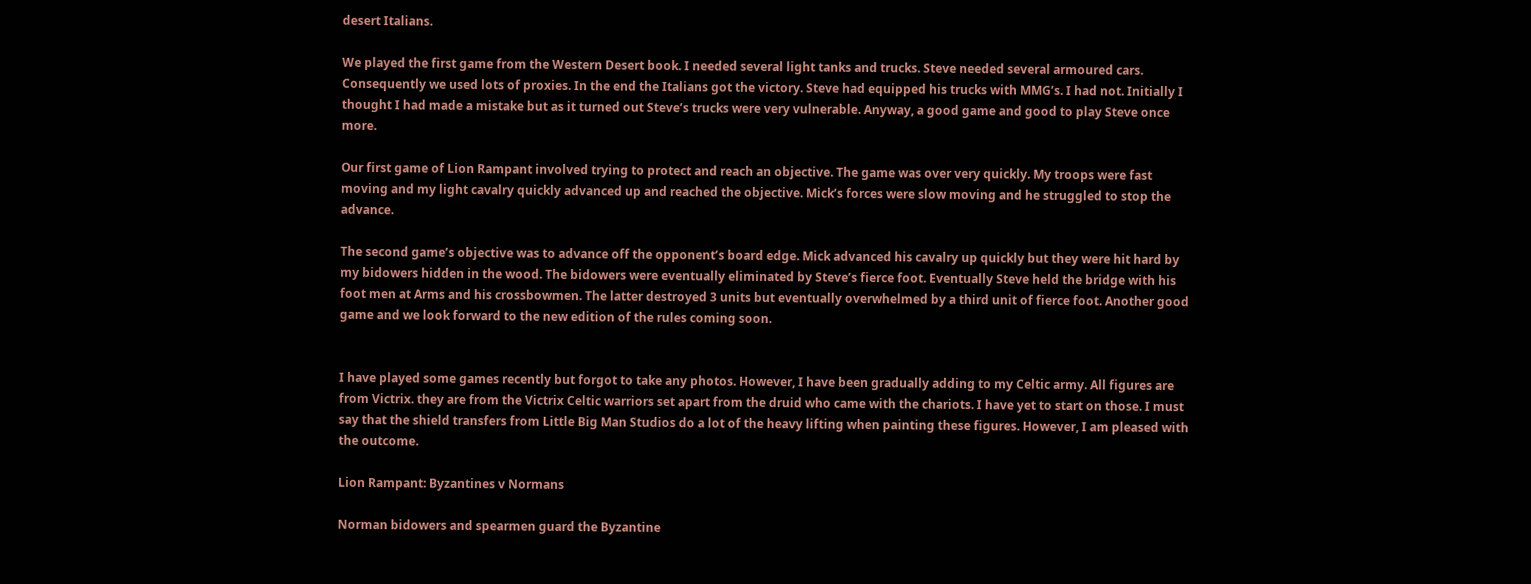desert Italians.

We played the first game from the Western Desert book. I needed several light tanks and trucks. Steve needed several armoured cars. Consequently we used lots of proxies. In the end the Italians got the victory. Steve had equipped his trucks with MMG’s. I had not. Initially I thought I had made a mistake but as it turned out Steve’s trucks were very vulnerable. Anyway, a good game and good to play Steve once more.

Our first game of Lion Rampant involved trying to protect and reach an objective. The game was over very quickly. My troops were fast moving and my light cavalry quickly advanced up and reached the objective. Mick’s forces were slow moving and he struggled to stop the advance.

The second game’s objective was to advance off the opponent’s board edge. Mick advanced his cavalry up quickly but they were hit hard by my bidowers hidden in the wood. The bidowers were eventually eliminated by Steve’s fierce foot. Eventually Steve held the bridge with his foot men at Arms and his crossbowmen. The latter destroyed 3 units but eventually overwhelmed by a third unit of fierce foot. Another good game and we look forward to the new edition of the rules coming soon.


I have played some games recently but forgot to take any photos. However, I have been gradually adding to my Celtic army. All figures are from Victrix. they are from the Victrix Celtic warriors set apart from the druid who came with the chariots. I have yet to start on those. I must say that the shield transfers from Little Big Man Studios do a lot of the heavy lifting when painting these figures. However, I am pleased with the outcome.

Lion Rampant: Byzantines v Normans

Norman bidowers and spearmen guard the Byzantine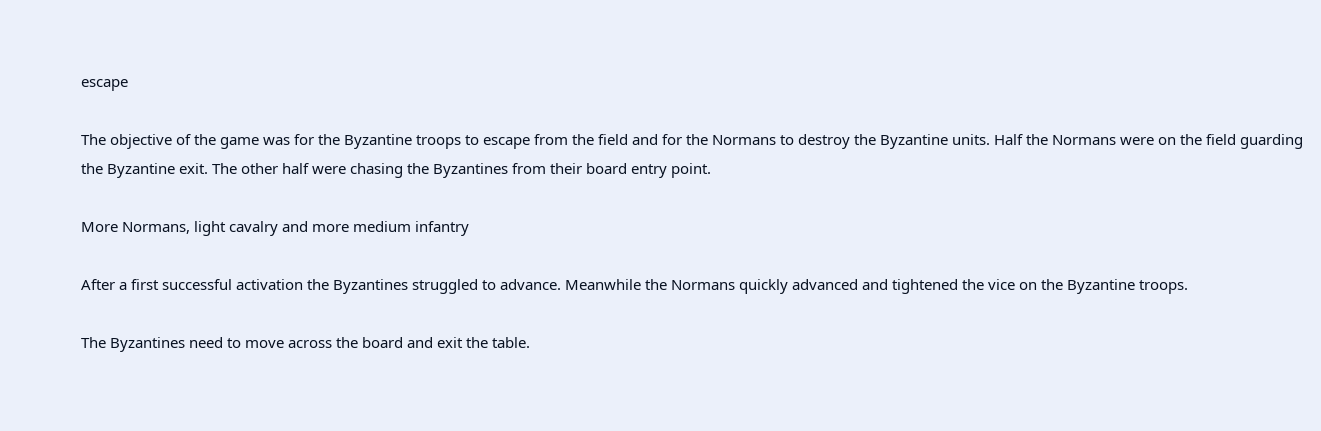escape

The objective of the game was for the Byzantine troops to escape from the field and for the Normans to destroy the Byzantine units. Half the Normans were on the field guarding the Byzantine exit. The other half were chasing the Byzantines from their board entry point.

More Normans, light cavalry and more medium infantry

After a first successful activation the Byzantines struggled to advance. Meanwhile the Normans quickly advanced and tightened the vice on the Byzantine troops.

The Byzantines need to move across the board and exit the table.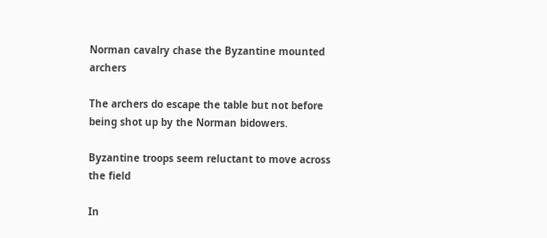Norman cavalry chase the Byzantine mounted archers

The archers do escape the table but not before being shot up by the Norman bidowers.

Byzantine troops seem reluctant to move across the field

In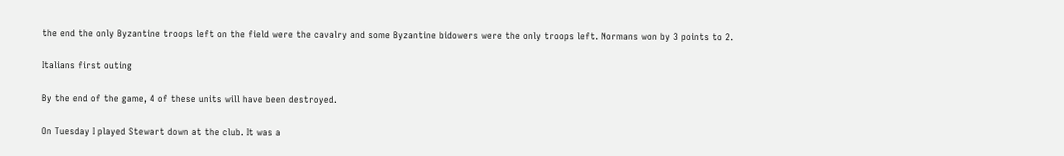the end the only Byzantine troops left on the field were the cavalry and some Byzantine bidowers were the only troops left. Normans won by 3 points to 2.

Italians first outing

By the end of the game, 4 of these units will have been destroyed.

On Tuesday I played Stewart down at the club. It was a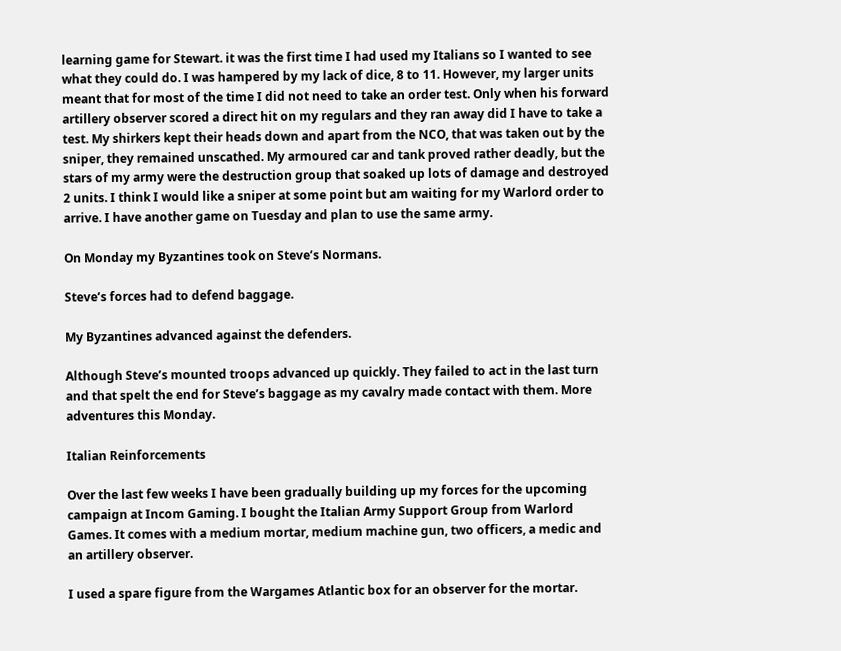learning game for Stewart. it was the first time I had used my Italians so I wanted to see what they could do. I was hampered by my lack of dice, 8 to 11. However, my larger units meant that for most of the time I did not need to take an order test. Only when his forward artillery observer scored a direct hit on my regulars and they ran away did I have to take a test. My shirkers kept their heads down and apart from the NCO, that was taken out by the sniper, they remained unscathed. My armoured car and tank proved rather deadly, but the stars of my army were the destruction group that soaked up lots of damage and destroyed 2 units. I think I would like a sniper at some point but am waiting for my Warlord order to arrive. I have another game on Tuesday and plan to use the same army.

On Monday my Byzantines took on Steve’s Normans.

Steve’s forces had to defend baggage.

My Byzantines advanced against the defenders.

Although Steve’s mounted troops advanced up quickly. They failed to act in the last turn and that spelt the end for Steve’s baggage as my cavalry made contact with them. More adventures this Monday.

Italian Reinforcements

Over the last few weeks I have been gradually building up my forces for the upcoming campaign at Incom Gaming. I bought the Italian Army Support Group from Warlord Games. It comes with a medium mortar, medium machine gun, two officers, a medic and an artillery observer.

I used a spare figure from the Wargames Atlantic box for an observer for the mortar.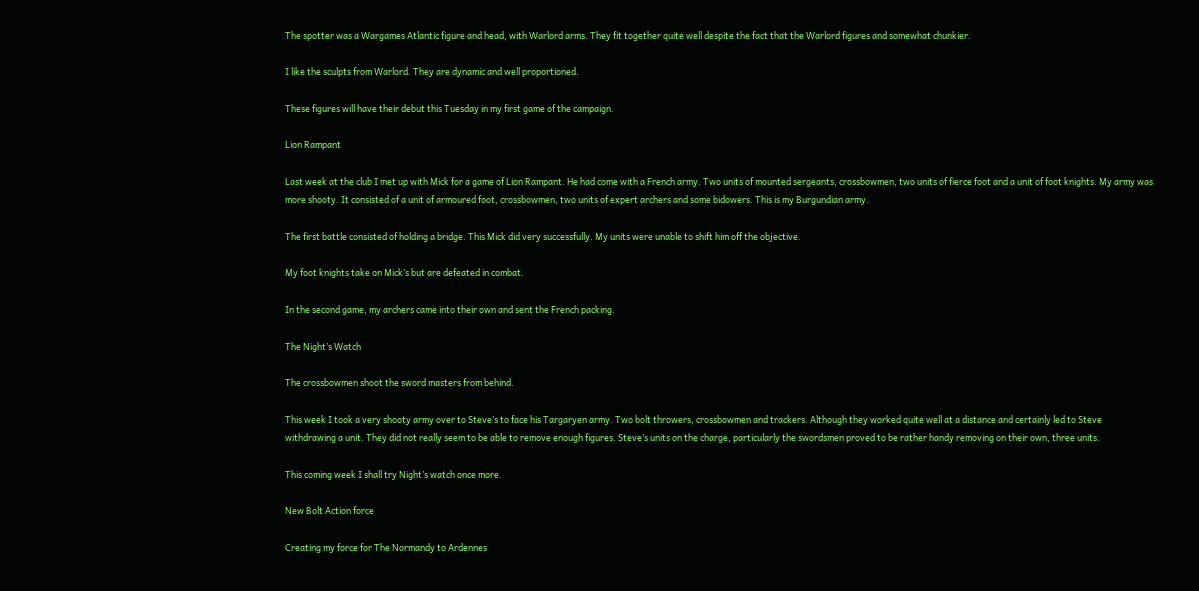The spotter was a Wargames Atlantic figure and head, with Warlord arms. They fit together quite well despite the fact that the Warlord figures and somewhat chunkier.

I like the sculpts from Warlord. They are dynamic and well proportioned.

These figures will have their debut this Tuesday in my first game of the campaign.

Lion Rampant

Last week at the club I met up with Mick for a game of Lion Rampant. He had come with a French army. Two units of mounted sergeants, crossbowmen, two units of fierce foot and a unit of foot knights. My army was more shooty. It consisted of a unit of armoured foot, crossbowmen, two units of expert archers and some bidowers. This is my Burgundian army.

The first battle consisted of holding a bridge. This Mick did very successfully. My units were unable to shift him off the objective.

My foot knights take on Mick’s but are defeated in combat.

In the second game, my archers came into their own and sent the French packing.

The Night’s Watch

The crossbowmen shoot the sword masters from behind.

This week I took a very shooty army over to Steve’s to face his Targaryen army. Two bolt throwers, crossbowmen and trackers. Although they worked quite well at a distance and certainly led to Steve withdrawing a unit. They did not really seem to be able to remove enough figures. Steve’s units on the charge, particularly the swordsmen proved to be rather handy removing on their own, three units.

This coming week I shall try Night’s watch once more.

New Bolt Action force

Creating my force for The Normandy to Ardennes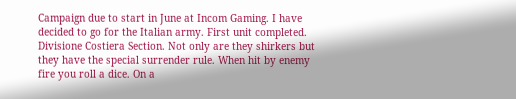Campaign due to start in June at Incom Gaming. I have decided to go for the Italian army. First unit completed. Divisione Costiera Section. Not only are they shirkers but they have the special surrender rule. When hit by enemy fire you roll a dice. On a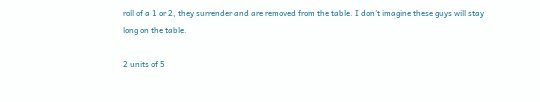roll of a 1 or 2, they surrender and are removed from the table. I don’t imagine these guys will stay long on the table.

2 units of 5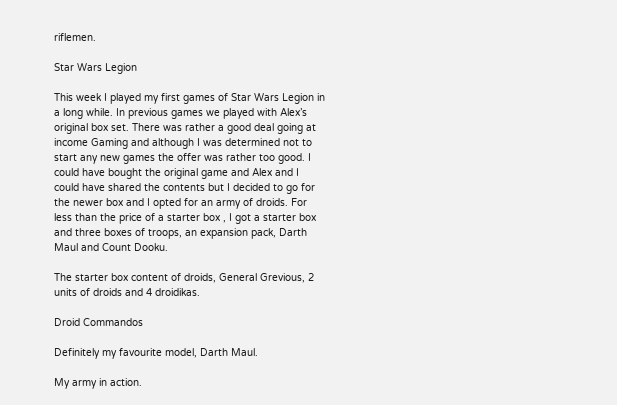riflemen.

Star Wars Legion

This week I played my first games of Star Wars Legion in a long while. In previous games we played with Alex’s original box set. There was rather a good deal going at income Gaming and although I was determined not to start any new games the offer was rather too good. I could have bought the original game and Alex and I could have shared the contents but I decided to go for the newer box and I opted for an army of droids. For less than the price of a starter box , I got a starter box and three boxes of troops, an expansion pack, Darth Maul and Count Dooku.

The starter box content of droids, General Grevious, 2 units of droids and 4 droidikas.

Droid Commandos

Definitely my favourite model, Darth Maul.

My army in action.